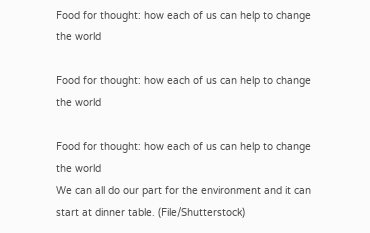Food for thought: how each of us can help to change the world

Food for thought: how each of us can help to change the world

Food for thought: how each of us can help to change the world
We can all do our part for the environment and it can start at dinner table. (File/Shutterstock)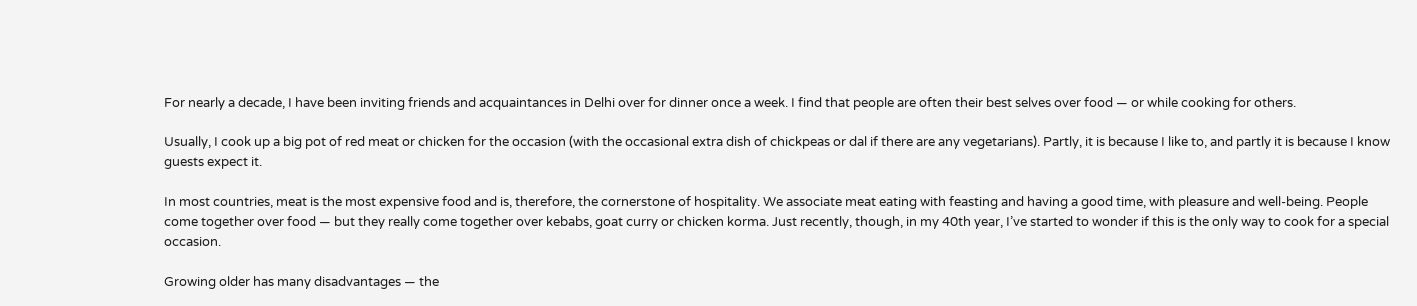For nearly a decade, I have been inviting friends and acquaintances in Delhi over for dinner once a week. I find that people are often their best selves over food — or while cooking for others.

Usually, I cook up a big pot of red meat or chicken for the occasion (with the occasional extra dish of chickpeas or dal if there are any vegetarians). Partly, it is because I like to, and partly it is because I know guests expect it.

In most countries, meat is the most expensive food and is, therefore, the cornerstone of hospitality. We associate meat eating with feasting and having a good time, with pleasure and well-being. People come together over food — but they really come together over kebabs, goat curry or chicken korma. Just recently, though, in my 40th year, I’ve started to wonder if this is the only way to cook for a special occasion.

Growing older has many disadvantages — the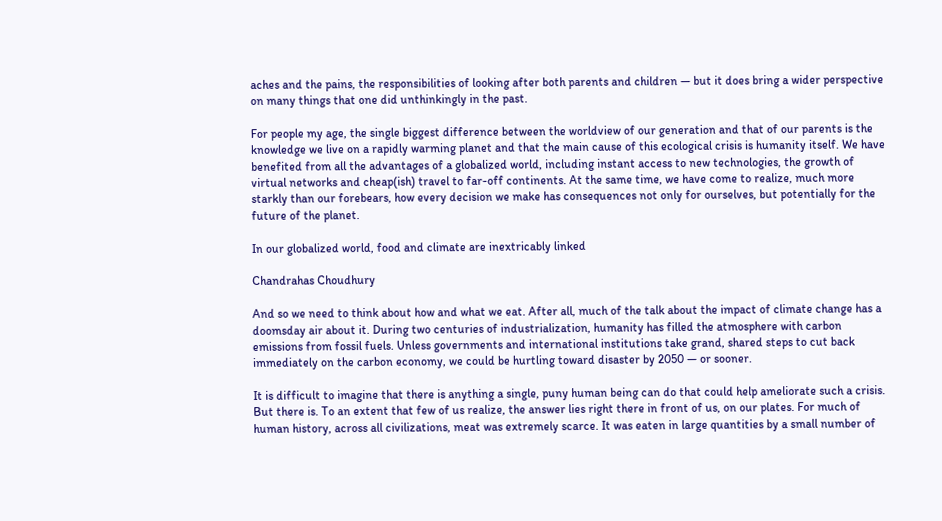aches and the pains, the responsibilities of looking after both parents and children — but it does bring a wider perspective on many things that one did unthinkingly in the past.

For people my age, the single biggest difference between the worldview of our generation and that of our parents is the knowledge we live on a rapidly warming planet and that the main cause of this ecological crisis is humanity itself. We have benefited from all the advantages of a globalized world, including instant access to new technologies, the growth of virtual networks and cheap(ish) travel to far-off continents. At the same time, we have come to realize, much more starkly than our forebears, how every decision we make has consequences not only for ourselves, but potentially for the future of the planet.

In our globalized world, food and climate are inextricably linked

Chandrahas Choudhury

And so we need to think about how and what we eat. After all, much of the talk about the impact of climate change has a doomsday air about it. During two centuries of industrialization, humanity has filled the atmosphere with carbon emissions from fossil fuels. Unless governments and international institutions take grand, shared steps to cut back immediately on the carbon economy, we could be hurtling toward disaster by 2050 — or sooner.

It is difficult to imagine that there is anything a single, puny human being can do that could help ameliorate such a crisis. But there is. To an extent that few of us realize, the answer lies right there in front of us, on our plates. For much of human history, across all civilizations, meat was extremely scarce. It was eaten in large quantities by a small number of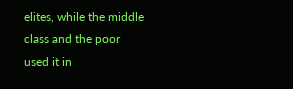elites, while the middle class and the poor used it in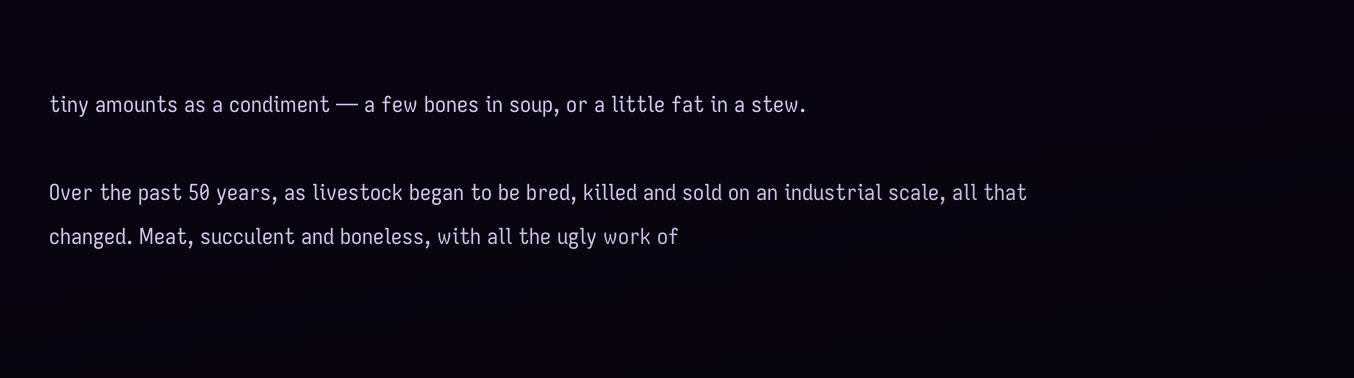tiny amounts as a condiment — a few bones in soup, or a little fat in a stew.

Over the past 50 years, as livestock began to be bred, killed and sold on an industrial scale, all that changed. Meat, succulent and boneless, with all the ugly work of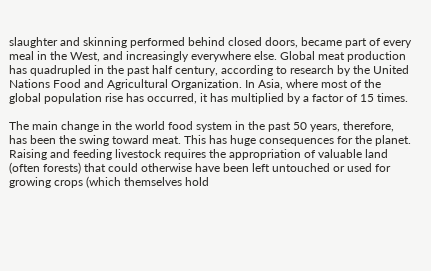slaughter and skinning performed behind closed doors, became part of every meal in the West, and increasingly everywhere else. Global meat production has quadrupled in the past half century, according to research by the United Nations Food and Agricultural Organization. In Asia, where most of the global population rise has occurred, it has multiplied by a factor of 15 times.

The main change in the world food system in the past 50 years, therefore, has been the swing toward meat. This has huge consequences for the planet. Raising and feeding livestock requires the appropriation of valuable land (often forests) that could otherwise have been left untouched or used for growing crops (which themselves hold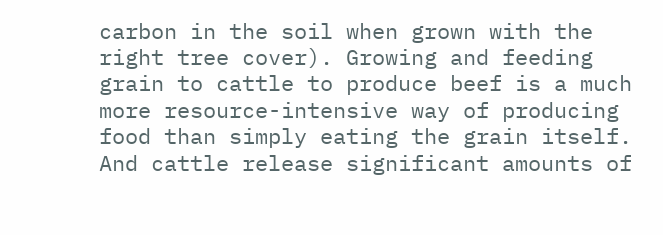carbon in the soil when grown with the right tree cover). Growing and feeding grain to cattle to produce beef is a much more resource-intensive way of producing food than simply eating the grain itself. And cattle release significant amounts of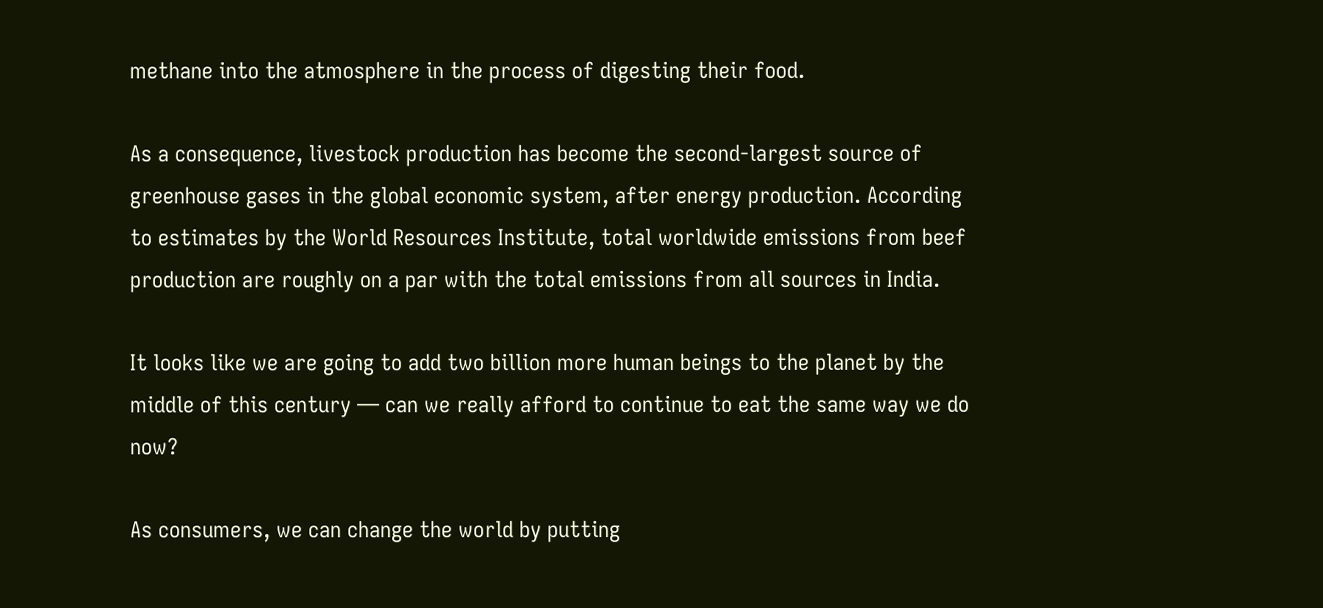methane into the atmosphere in the process of digesting their food.

As a consequence, livestock production has become the second-largest source of greenhouse gases in the global economic system, after energy production. According to estimates by the World Resources Institute, total worldwide emissions from beef production are roughly on a par with the total emissions from all sources in India.

It looks like we are going to add two billion more human beings to the planet by the middle of this century — can we really afford to continue to eat the same way we do now?

As consumers, we can change the world by putting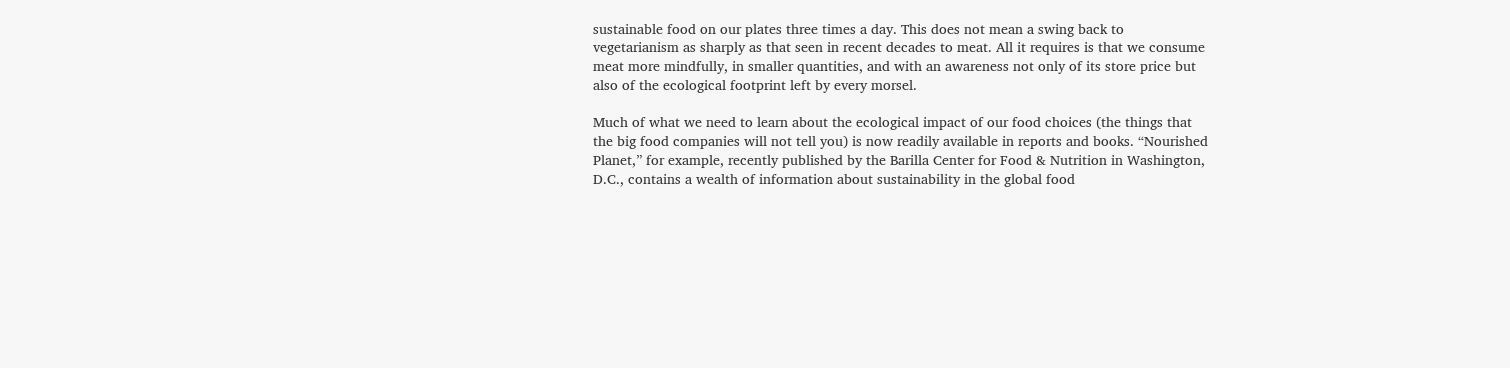sustainable food on our plates three times a day. This does not mean a swing back to vegetarianism as sharply as that seen in recent decades to meat. All it requires is that we consume meat more mindfully, in smaller quantities, and with an awareness not only of its store price but also of the ecological footprint left by every morsel.

Much of what we need to learn about the ecological impact of our food choices (the things that the big food companies will not tell you) is now readily available in reports and books. “Nourished Planet,” for example, recently published by the Barilla Center for Food & Nutrition in Washington, D.C., contains a wealth of information about sustainability in the global food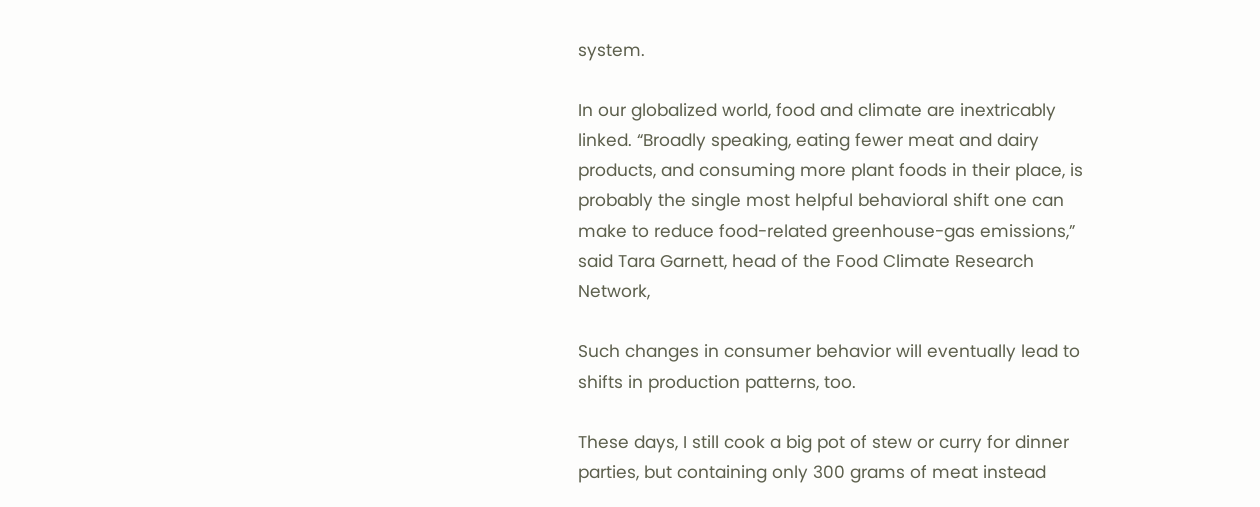system.

In our globalized world, food and climate are inextricably linked. “Broadly speaking, eating fewer meat and dairy products, and consuming more plant foods in their place, is probably the single most helpful behavioral shift one can make to reduce food-related greenhouse-gas emissions,” said Tara Garnett, head of the Food Climate Research Network,

Such changes in consumer behavior will eventually lead to shifts in production patterns, too.

These days, I still cook a big pot of stew or curry for dinner parties, but containing only 300 grams of meat instead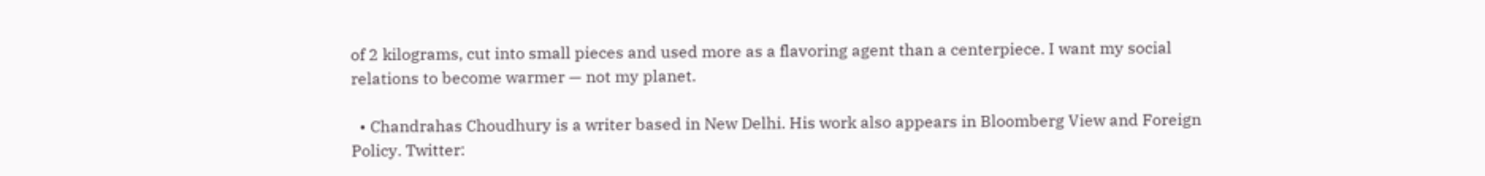of 2 kilograms, cut into small pieces and used more as a flavoring agent than a centerpiece. I want my social relations to become warmer — not my planet.

  • Chandrahas Choudhury is a writer based in New Delhi. His work also appears in Bloomberg View and Foreign Policy. Twitter: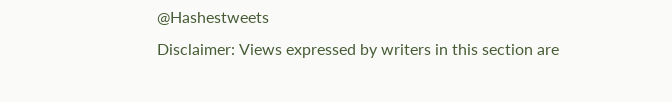@Hashestweets
Disclaimer: Views expressed by writers in this section are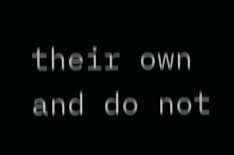their own and do not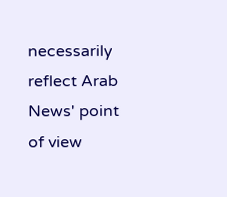necessarily reflect Arab News' point of view